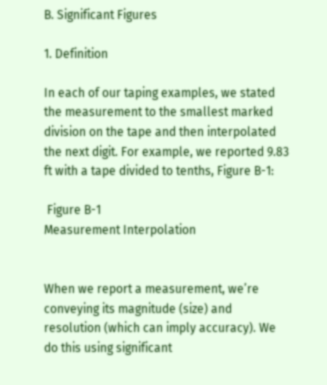B. Significant Figures

1. Definition

In each of our taping examples, we stated the measurement to the smallest marked division on the tape and then interpolated the next digit. For example, we reported 9.83 ft with a tape divided to tenths, Figure B-1:

 Figure B-1
Measurement Interpolation


When we report a measurement, we’re conveying its magnitude (size) and resolution (which can imply accuracy). We do this using significant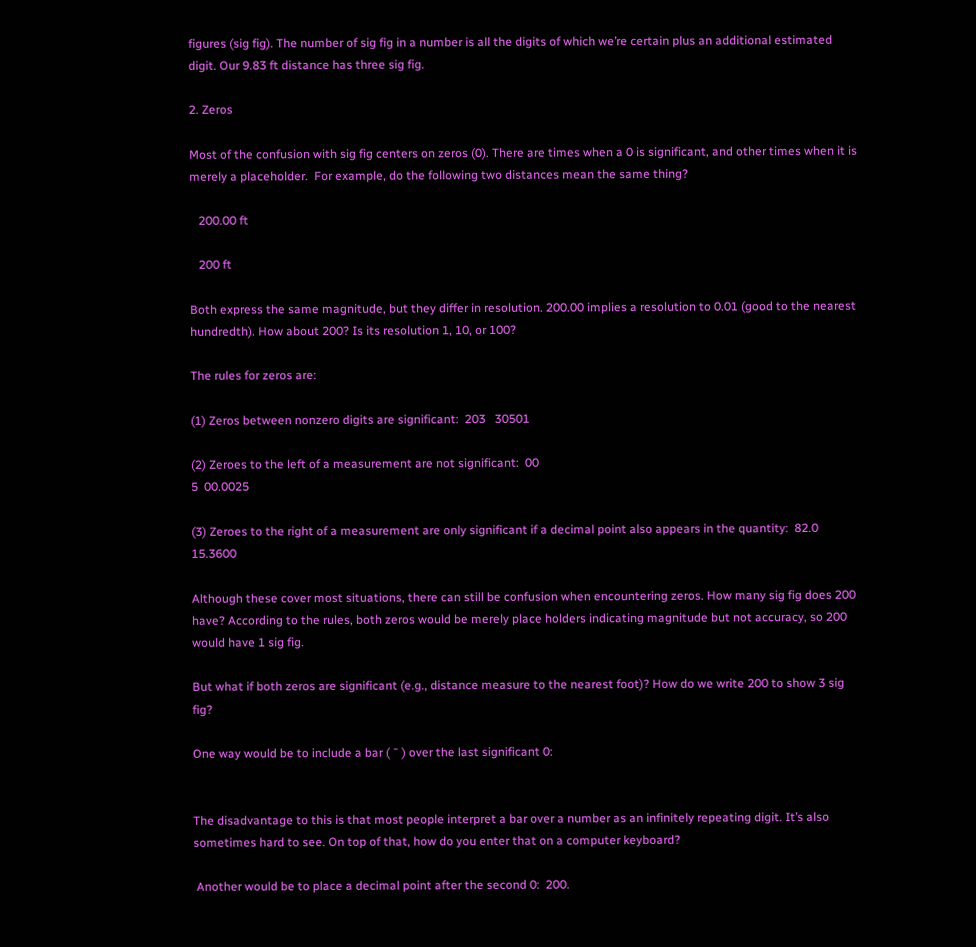figures (sig fig). The number of sig fig in a number is all the digits of which we’re certain plus an additional estimated digit. Our 9.83 ft distance has three sig fig.

2. Zeros

Most of the confusion with sig fig centers on zeros (0). There are times when a 0 is significant, and other times when it is merely a placeholder.  For example, do the following two distances mean the same thing?

   200.00 ft

   200 ft

Both express the same magnitude, but they differ in resolution. 200.00 implies a resolution to 0.01 (good to the nearest hundredth). How about 200? Is its resolution 1, 10, or 100?

The rules for zeros are:

(1) Zeros between nonzero digits are significant:  203   30501

(2) Zeroes to the left of a measurement are not significant:  00
5  00.0025

(3) Zeroes to the right of a measurement are only significant if a decimal point also appears in the quantity:  82.0  15.3600

Although these cover most situations, there can still be confusion when encountering zeros. How many sig fig does 200 have? According to the rules, both zeros would be merely place holders indicating magnitude but not accuracy, so 200 would have 1 sig fig.

But what if both zeros are significant (e.g., distance measure to the nearest foot)? How do we write 200 to show 3 sig fig?

One way would be to include a bar ( ¯ ) over the last significant 0:


The disadvantage to this is that most people interpret a bar over a number as an infinitely repeating digit. It’s also sometimes hard to see. On top of that, how do you enter that on a computer keyboard?

 Another would be to place a decimal point after the second 0:  200.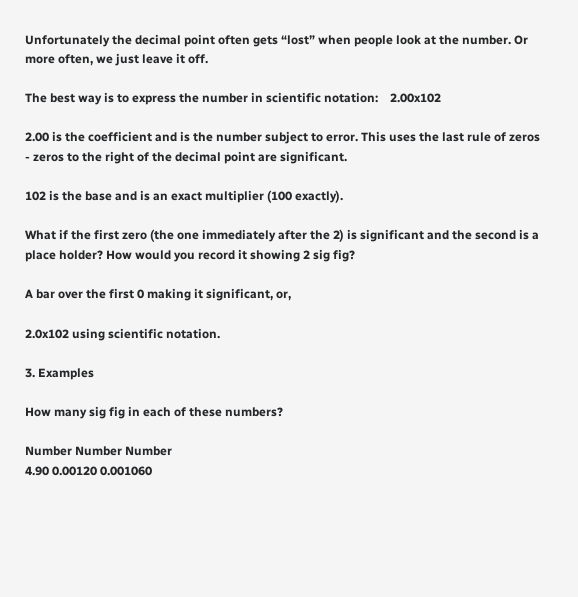Unfortunately the decimal point often gets “lost” when people look at the number. Or more often, we just leave it off.

The best way is to express the number in scientific notation:    2.00x102

2.00 is the coefficient and is the number subject to error. This uses the last rule of zeros - zeros to the right of the decimal point are significant.

102 is the base and is an exact multiplier (100 exactly).

What if the first zero (the one immediately after the 2) is significant and the second is a place holder? How would you record it showing 2 sig fig?

A bar over the first 0 making it significant, or,

2.0x102 using scientific notation.

3. Examples

How many sig fig in each of these numbers?

Number Number Number
4.90 0.00120 0.001060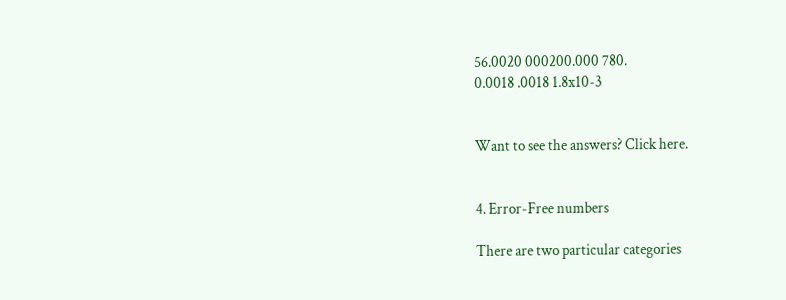56.0020 000200.000 780.
0.0018 .0018 1.8x10-3


Want to see the answers? Click here.


4. Error-Free numbers

There are two particular categories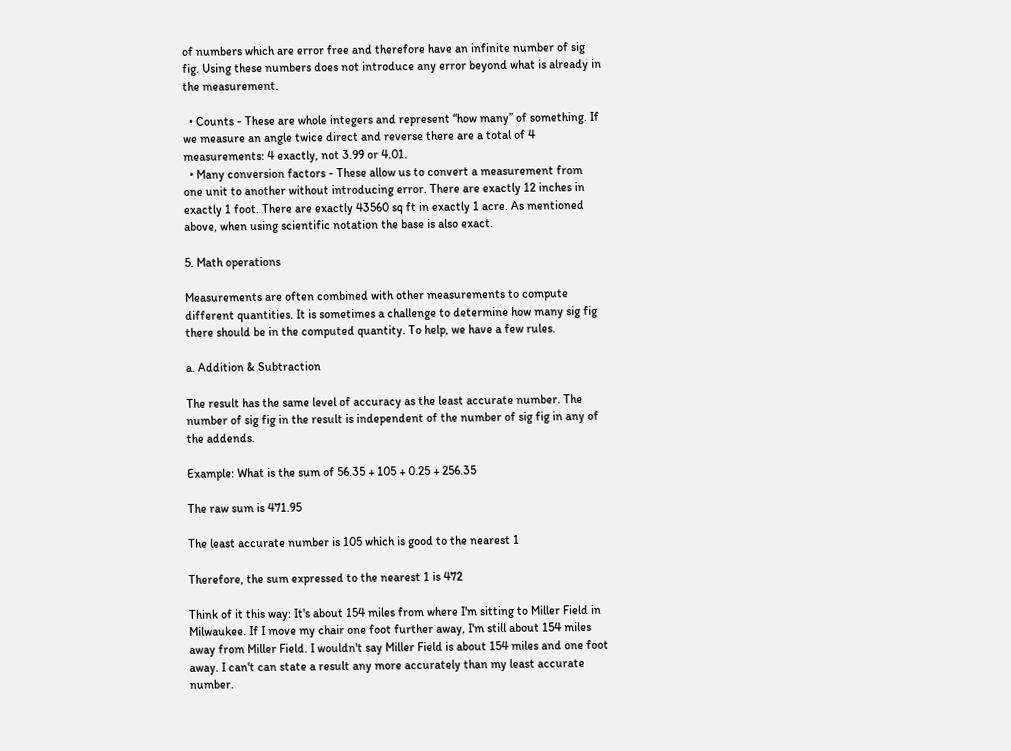of numbers which are error free and therefore have an infinite number of sig fig. Using these numbers does not introduce any error beyond what is already in the measurement.

  • Counts - These are whole integers and represent “how many” of something. If we measure an angle twice direct and reverse there are a total of 4 measurements: 4 exactly, not 3.99 or 4.01.
  • Many conversion factors - These allow us to convert a measurement from one unit to another without introducing error. There are exactly 12 inches in exactly 1 foot. There are exactly 43560 sq ft in exactly 1 acre. As mentioned above, when using scientific notation the base is also exact.

5. Math operations

Measurements are often combined with other measurements to compute different quantities. It is sometimes a challenge to determine how many sig fig there should be in the computed quantity. To help, we have a few rules.

a. Addition & Subtraction

The result has the same level of accuracy as the least accurate number. The number of sig fig in the result is independent of the number of sig fig in any of the addends.

Example: What is the sum of 56.35 + 105 + 0.25 + 256.35

The raw sum is 471.95

The least accurate number is 105 which is good to the nearest 1

Therefore, the sum expressed to the nearest 1 is 472

Think of it this way: It's about 154 miles from where I'm sitting to Miller Field in Milwaukee. If I move my chair one foot further away, I'm still about 154 miles away from Miller Field. I wouldn't say Miller Field is about 154 miles and one foot away. I can't can state a result any more accurately than my least accurate number.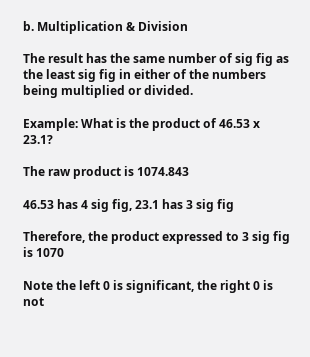b. Multiplication & Division

The result has the same number of sig fig as the least sig fig in either of the numbers being multiplied or divided.

Example: What is the product of 46.53 x 23.1?

The raw product is 1074.843

46.53 has 4 sig fig, 23.1 has 3 sig fig

Therefore, the product expressed to 3 sig fig is 1070

Note the left 0 is significant, the right 0 is not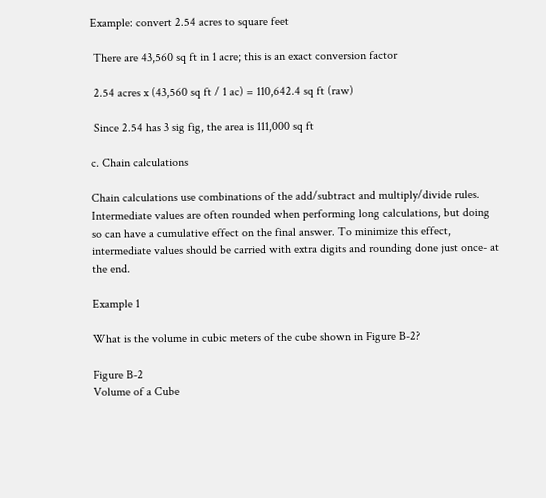Example: convert 2.54 acres to square feet

 There are 43,560 sq ft in 1 acre; this is an exact conversion factor

 2.54 acres x (43,560 sq ft / 1 ac) = 110,642.4 sq ft (raw)

 Since 2.54 has 3 sig fig, the area is 111,000 sq ft

c. Chain calculations

Chain calculations use combinations of the add/subtract and multiply/divide rules. Intermediate values are often rounded when performing long calculations, but doing so can have a cumulative effect on the final answer. To minimize this effect, intermediate values should be carried with extra digits and rounding done just once- at the end.

Example 1

What is the volume in cubic meters of the cube shown in Figure B-2?

Figure B-2
Volume of a Cube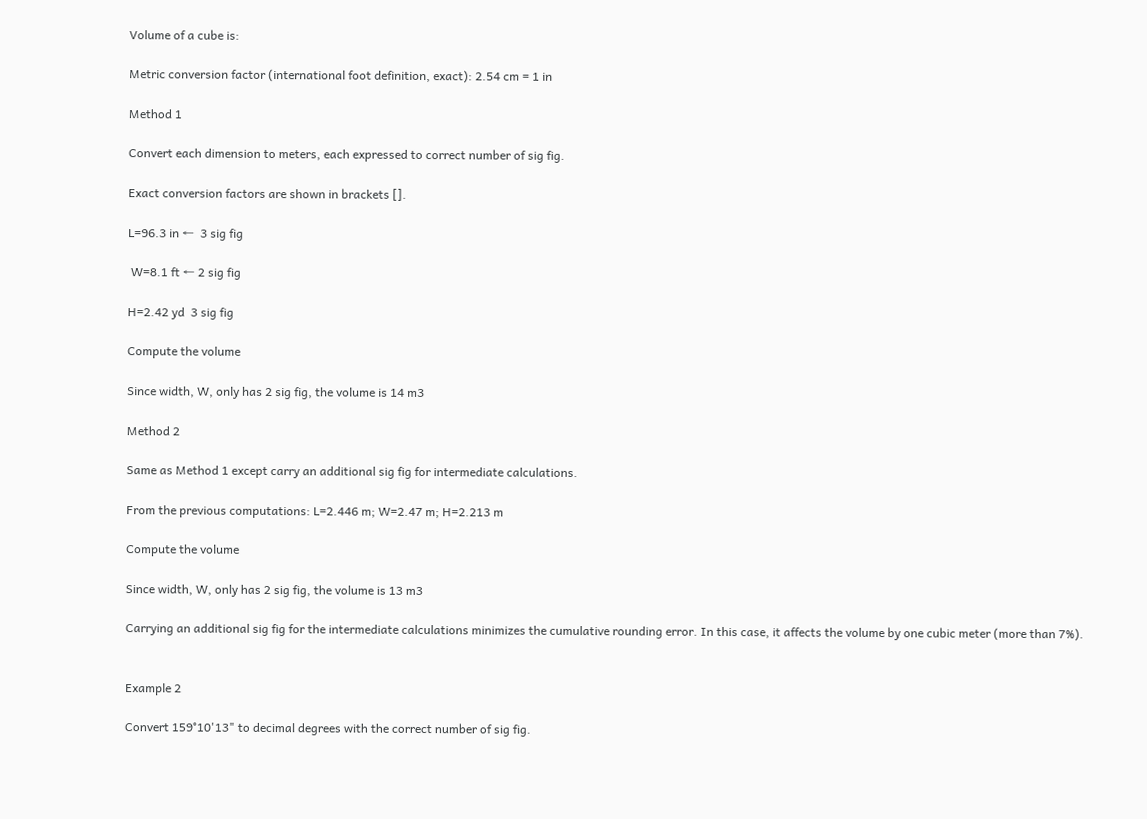Volume of a cube is:

Metric conversion factor (international foot definition, exact): 2.54 cm = 1 in

Method 1

Convert each dimension to meters, each expressed to correct number of sig fig.

Exact conversion factors are shown in brackets [].

L=96.3 in ←  3 sig fig

 W=8.1 ft ← 2 sig fig

H=2.42 yd  3 sig fig

Compute the volume

Since width, W, only has 2 sig fig, the volume is 14 m3

Method 2

Same as Method 1 except carry an additional sig fig for intermediate calculations.

From the previous computations: L=2.446 m; W=2.47 m; H=2.213 m

Compute the volume

Since width, W, only has 2 sig fig, the volume is 13 m3

Carrying an additional sig fig for the intermediate calculations minimizes the cumulative rounding error. In this case, it affects the volume by one cubic meter (more than 7%).


Example 2

Convert 159°10'13" to decimal degrees with the correct number of sig fig.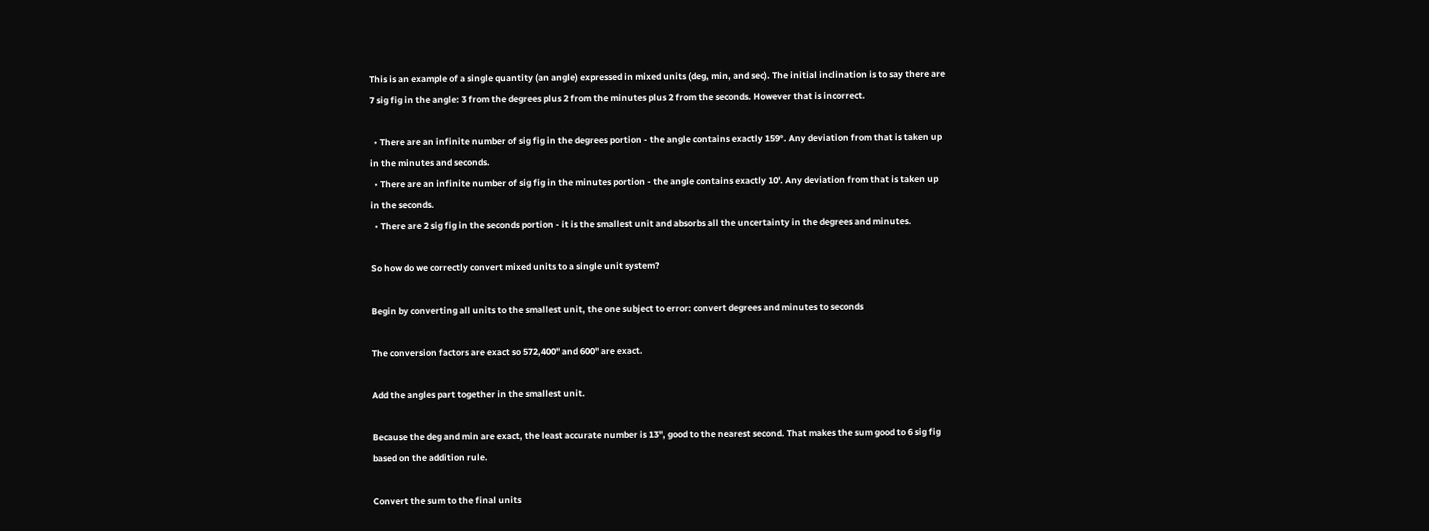This is an example of a single quantity (an angle) expressed in mixed units (deg, min, and sec). The initial inclination is to say there are 7 sig fig in the angle: 3 from the degrees plus 2 from the minutes plus 2 from the seconds. However that is incorrect.

  • There are an infinite number of sig fig in the degrees portion - the angle contains exactly 159°. Any deviation from that is taken up in the minutes and seconds.
  • There are an infinite number of sig fig in the minutes portion - the angle contains exactly 10'. Any deviation from that is taken up in the seconds.
  • There are 2 sig fig in the seconds portion - it is the smallest unit and absorbs all the uncertainty in the degrees and minutes.

So how do we correctly convert mixed units to a single unit system?

Begin by converting all units to the smallest unit, the one subject to error: convert degrees and minutes to seconds

The conversion factors are exact so 572,400" and 600" are exact.

Add the angles part together in the smallest unit.

Because the deg and min are exact, the least accurate number is 13", good to the nearest second. That makes the sum good to 6 sig fig based on the addition rule.

Convert the sum to the final units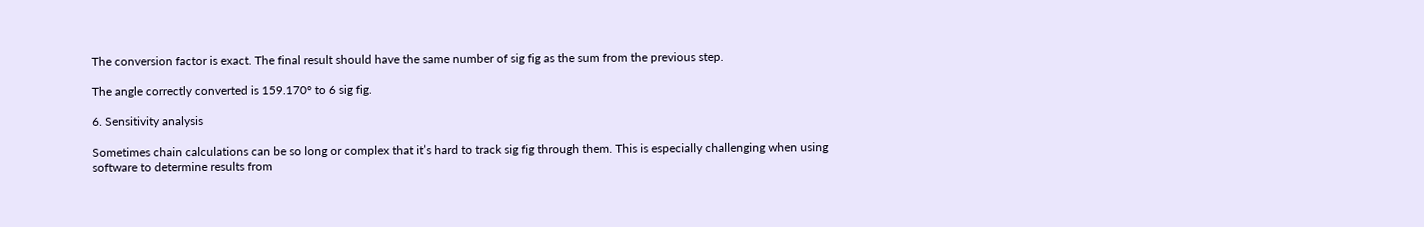The conversion factor is exact. The final result should have the same number of sig fig as the sum from the previous step.

The angle correctly converted is 159.170° to 6 sig fig.

6. Sensitivity analysis

Sometimes chain calculations can be so long or complex that it’s hard to track sig fig through them. This is especially challenging when using software to determine results from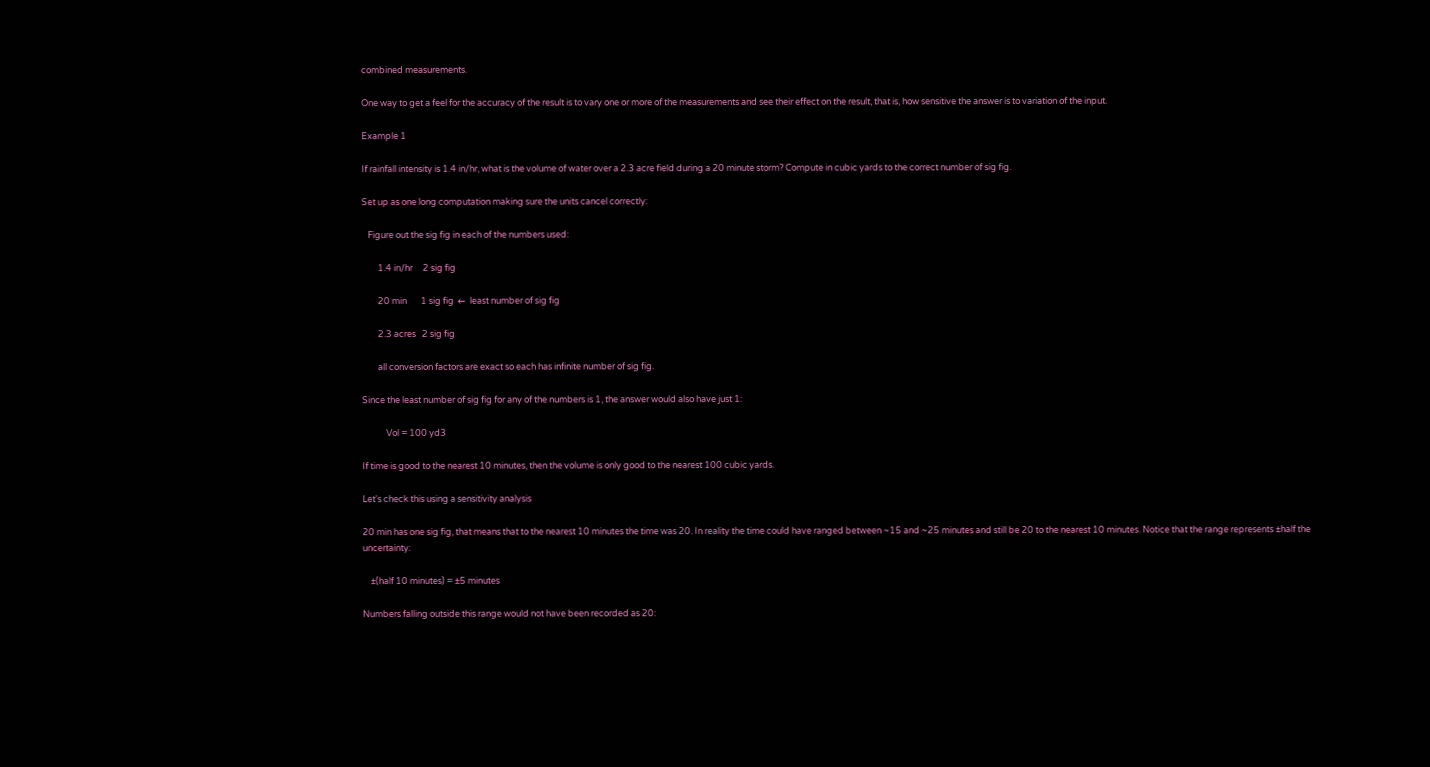combined measurements.

One way to get a feel for the accuracy of the result is to vary one or more of the measurements and see their effect on the result, that is, how sensitive the answer is to variation of the input.

Example 1

If rainfall intensity is 1.4 in/hr, what is the volume of water over a 2.3 acre field during a 20 minute storm? Compute in cubic yards to the correct number of sig fig.

Set up as one long computation making sure the units cancel correctly:

   Figure out the sig fig in each of the numbers used:

        1.4 in/hr     2 sig fig

        20 min       1 sig fig  ←  least number of sig fig

        2.3 acres   2 sig fig

        all conversion factors are exact so each has infinite number of sig fig.

Since the least number of sig fig for any of the numbers is 1, the answer would also have just 1:

            Vol = 100 yd3

If time is good to the nearest 10 minutes, then the volume is only good to the nearest 100 cubic yards.

Let's check this using a sensitivity analysis

20 min has one sig fig, that means that to the nearest 10 minutes the time was 20. In reality the time could have ranged between ~15 and ~25 minutes and still be 20 to the nearest 10 minutes. Notice that the range represents ±half the uncertainty:

    ±(half 10 minutes) = ±5 minutes

Numbers falling outside this range would not have been recorded as 20: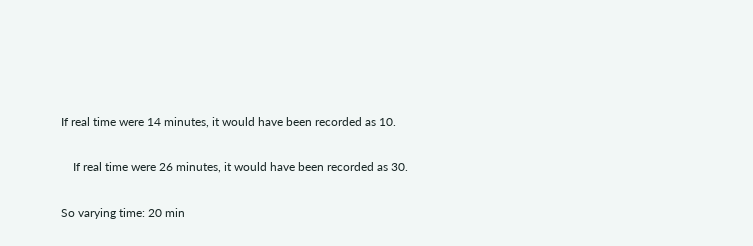If real time were 14 minutes, it would have been recorded as 10.

    If real time were 26 minutes, it would have been recorded as 30.

So varying time: 20 min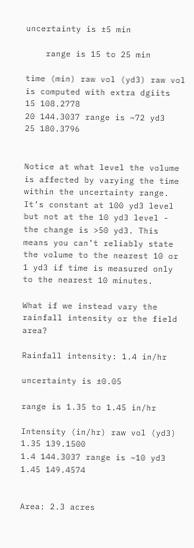uncertainty is ±5 min

    range is 15 to 25 min

time (min) raw vol (yd3) raw vol is computed with extra dgiits
15 108.2778
20 144.3037 range is ~72 yd3
25 180.3796


Notice at what level the volume is affected by varying the time within the uncertainty range. It’s constant at 100 yd3 level but not at the 10 yd3 level - the change is >50 yd3. This means you can’t reliably state the volume to the nearest 10 or 1 yd3 if time is measured only to the nearest 10 minutes.

What if we instead vary the rainfall intensity or the field area?

Rainfall intensity: 1.4 in/hr

uncertainty is ±0.05

range is 1.35 to 1.45 in/hr

Intensity (in/hr) raw vol (yd3)
1.35 139.1500
1.4 144.3037 range is ~10 yd3
1.45 149.4574


Area: 2.3 acres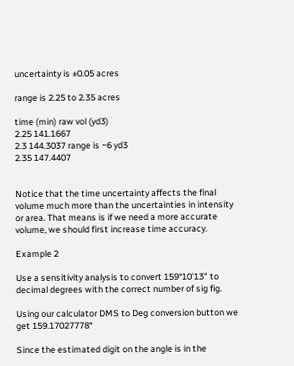uncertainty is ±0.05 acres

range is 2.25 to 2.35 acres

time (min) raw vol (yd3)
2.25 141.1667
2.3 144.3037 range is ~6 yd3
2.35 147.4407


Notice that the time uncertainty affects the final volume much more than the uncertainties in intensity or area. That means is if we need a more accurate volume, we should first increase time accuracy.

Example 2

Use a sensitivity analysis to convert 159°10'13" to decimal degrees with the correct number of sig fig.

Using our calculator DMS to Deg conversion button we get 159.17027778°

Since the estimated digit on the angle is in the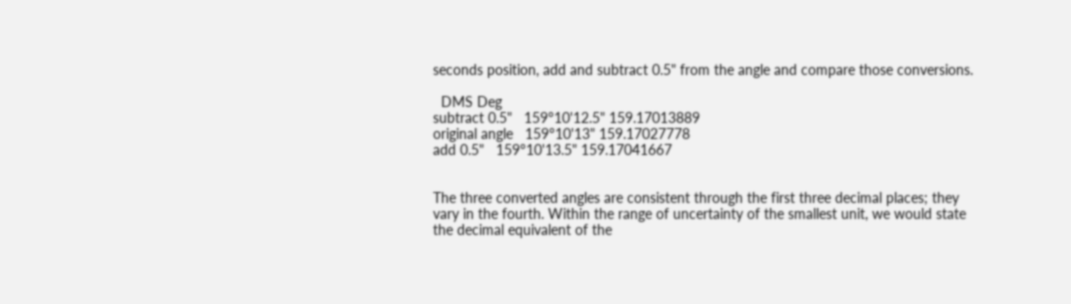seconds position, add and subtract 0.5" from the angle and compare those conversions.

  DMS Deg
subtract 0.5"   159°10'12.5" 159.17013889
original angle   159°10'13" 159.17027778
add 0.5"   159°10'13.5" 159.17041667


The three converted angles are consistent through the first three decimal places; they vary in the fourth. Within the range of uncertainty of the smallest unit, we would state the decimal equivalent of the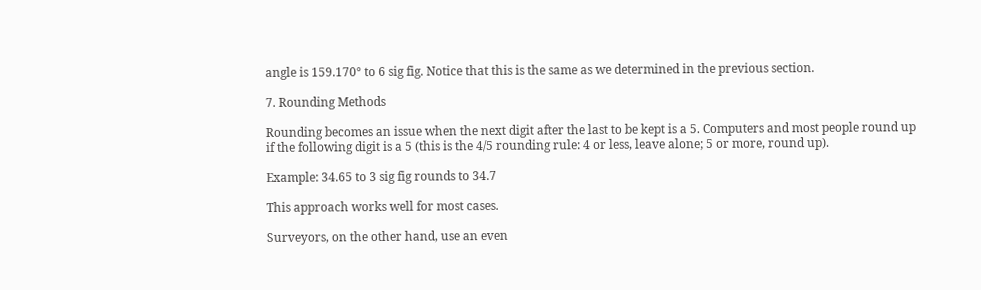angle is 159.170° to 6 sig fig. Notice that this is the same as we determined in the previous section.

7. Rounding Methods

Rounding becomes an issue when the next digit after the last to be kept is a 5. Computers and most people round up if the following digit is a 5 (this is the 4/5 rounding rule: 4 or less, leave alone; 5 or more, round up).

Example: 34.65 to 3 sig fig rounds to 34.7

This approach works well for most cases.

Surveyors, on the other hand, use an even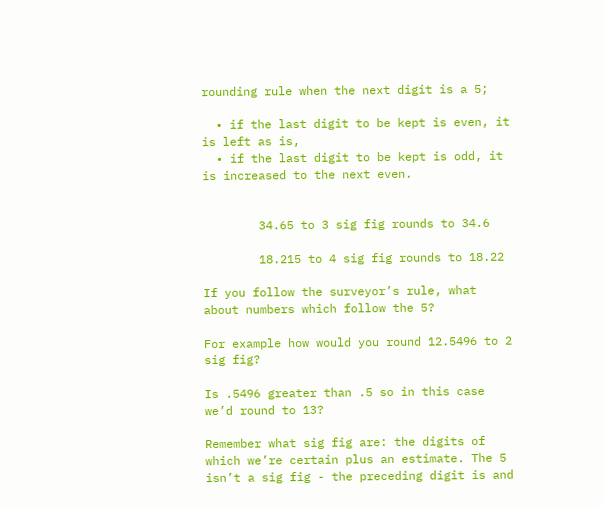rounding rule when the next digit is a 5;

  • if the last digit to be kept is even, it is left as is,
  • if the last digit to be kept is odd, it is increased to the next even.


        34.65 to 3 sig fig rounds to 34.6

        18.215 to 4 sig fig rounds to 18.22

If you follow the surveyor’s rule, what about numbers which follow the 5?

For example how would you round 12.5496 to 2 sig fig?

Is .5496 greater than .5 so in this case we’d round to 13?

Remember what sig fig are: the digits of which we’re certain plus an estimate. The 5 isn’t a sig fig - the preceding digit is and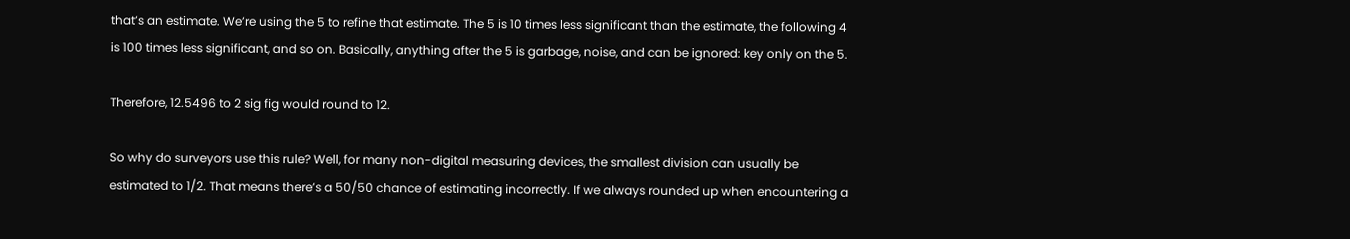that’s an estimate. We’re using the 5 to refine that estimate. The 5 is 10 times less significant than the estimate, the following 4 is 100 times less significant, and so on. Basically, anything after the 5 is garbage, noise, and can be ignored: key only on the 5.

Therefore, 12.5496 to 2 sig fig would round to 12.

So why do surveyors use this rule? Well, for many non-digital measuring devices, the smallest division can usually be estimated to 1/2. That means there’s a 50/50 chance of estimating incorrectly. If we always rounded up when encountering a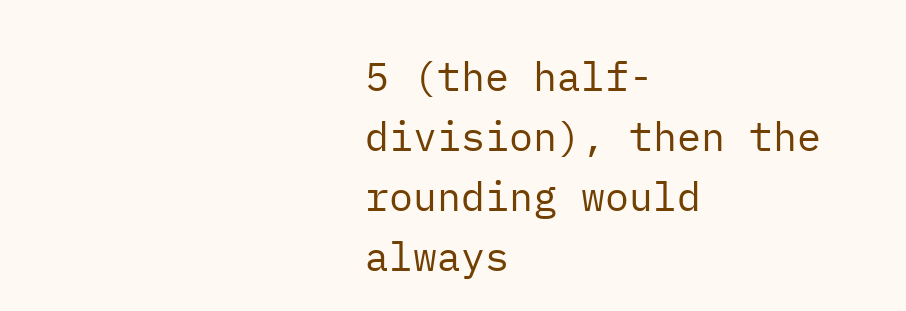5 (the half-division), then the rounding would always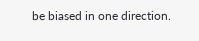be biased in one direction.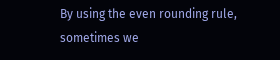By using the even rounding rule, sometimes we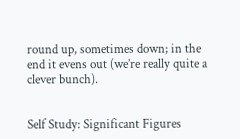round up, sometimes down; in the end it evens out (we’re really quite a clever bunch).


Self Study: Significant Figures